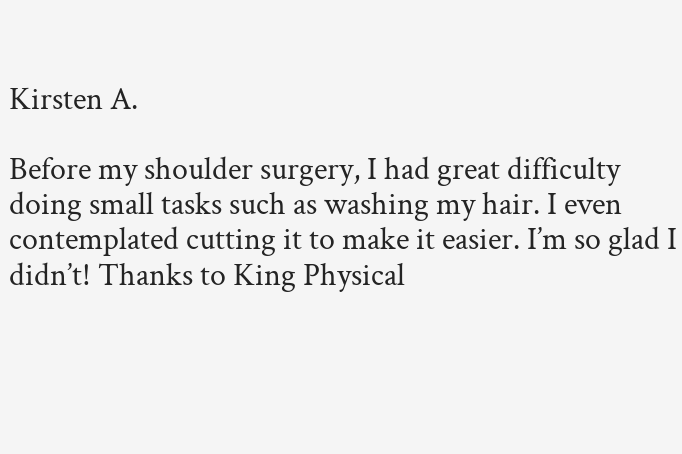Kirsten A.

Before my shoulder surgery, I had great difficulty doing small tasks such as washing my hair. I even contemplated cutting it to make it easier. I’m so glad I didn’t! Thanks to King Physical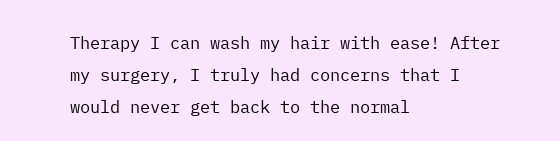Therapy I can wash my hair with ease! After my surgery, I truly had concerns that I would never get back to the normal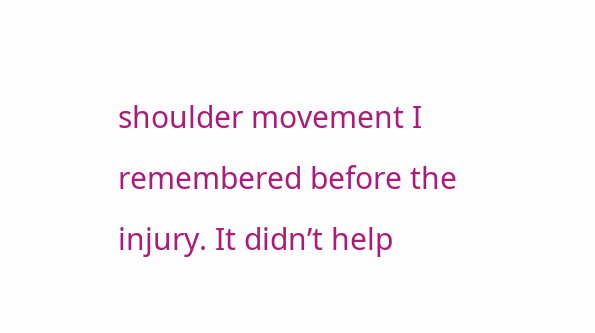shoulder movement I remembered before the injury. It didn’t help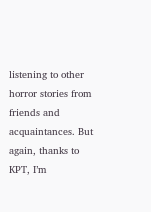listening to other horror stories from friends and acquaintances. But again, thanks to KPT, I’m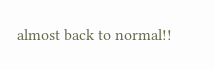almost back to normal!!